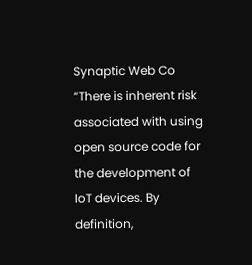Synaptic Web Co
“There is inherent risk associated with using open source code for the development of IoT devices. By definition,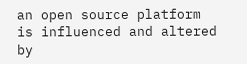an open source platform is influenced and altered by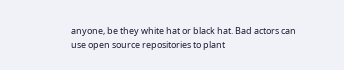anyone, be they white hat or black hat. Bad actors can use open source repositories to plant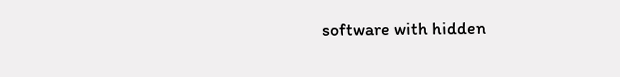software with hidden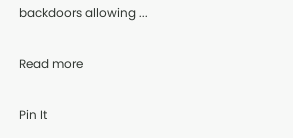backdoors allowing ...

Read more

Pin It